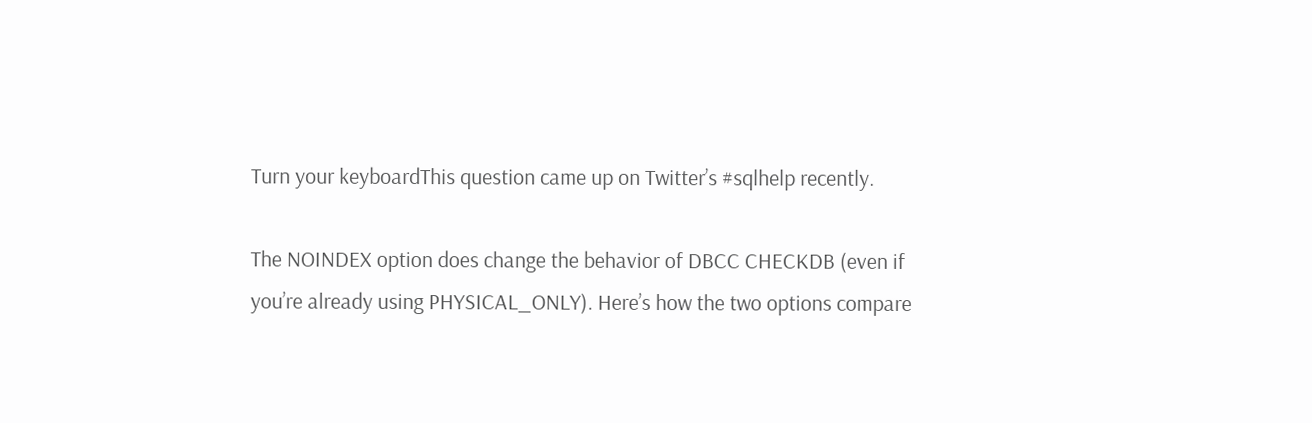Turn your keyboardThis question came up on Twitter’s #sqlhelp recently.

The NOINDEX option does change the behavior of DBCC CHECKDB (even if you’re already using PHYSICAL_ONLY). Here’s how the two options compare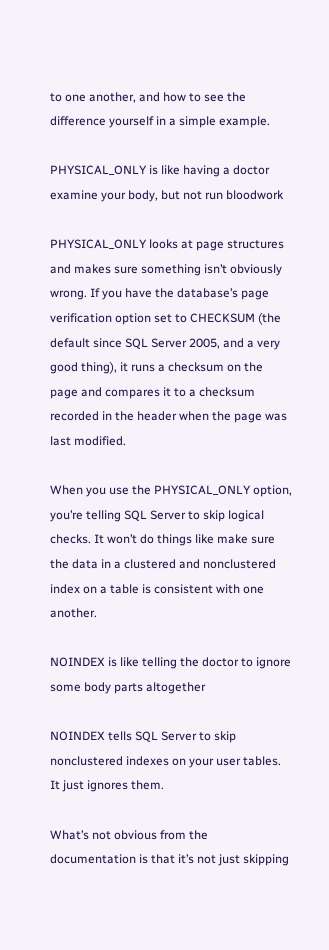to one another, and how to see the difference yourself in a simple example.

PHYSICAL_ONLY is like having a doctor examine your body, but not run bloodwork

PHYSICAL_ONLY looks at page structures and makes sure something isn’t obviously wrong. If you have the database’s page verification option set to CHECKSUM (the default since SQL Server 2005, and a very good thing), it runs a checksum on the page and compares it to a checksum recorded in the header when the page was last modified.

When you use the PHYSICAL_ONLY option, you’re telling SQL Server to skip logical checks. It won’t do things like make sure the data in a clustered and nonclustered index on a table is consistent with one another.

NOINDEX is like telling the doctor to ignore some body parts altogether

NOINDEX tells SQL Server to skip nonclustered indexes on your user tables. It just ignores them.

What’s not obvious from the documentation is that it’s not just skipping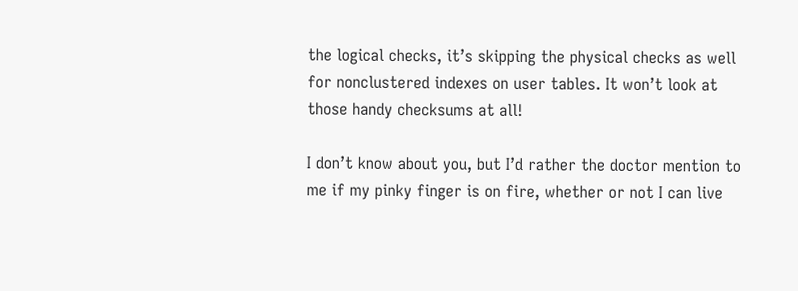the logical checks, it’s skipping the physical checks as well for nonclustered indexes on user tables. It won’t look at those handy checksums at all!

I don’t know about you, but I’d rather the doctor mention to me if my pinky finger is on fire, whether or not I can live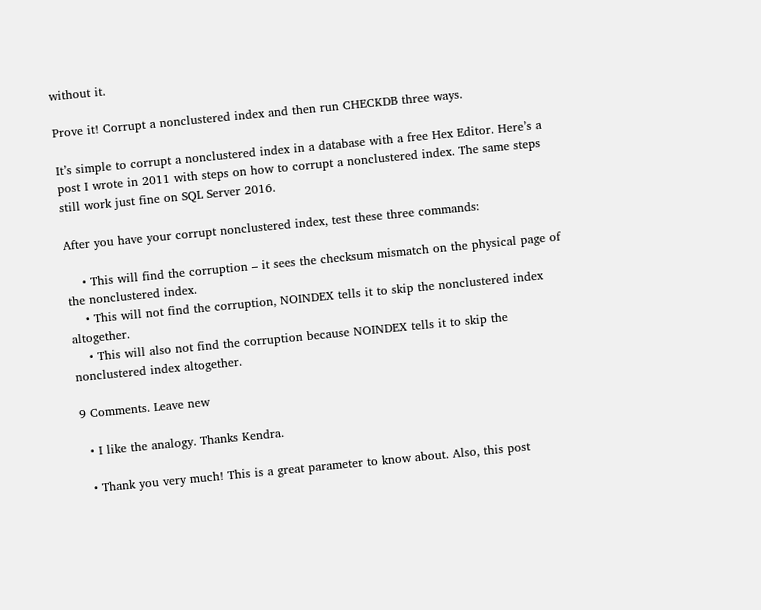without it.

Prove it! Corrupt a nonclustered index and then run CHECKDB three ways.

It’s simple to corrupt a nonclustered index in a database with a free Hex Editor. Here’s a post I wrote in 2011 with steps on how to corrupt a nonclustered index. The same steps still work just fine on SQL Server 2016.

After you have your corrupt nonclustered index, test these three commands:

    • This will find the corruption – it sees the checksum mismatch on the physical page of the nonclustered index.
    • This will not find the corruption, NOINDEX tells it to skip the nonclustered index altogether.
    • This will also not find the corruption because NOINDEX tells it to skip the nonclustered index altogether.

9 Comments. Leave new

  • I like the analogy. Thanks Kendra.

  • Thank you very much! This is a great parameter to know about. Also, this post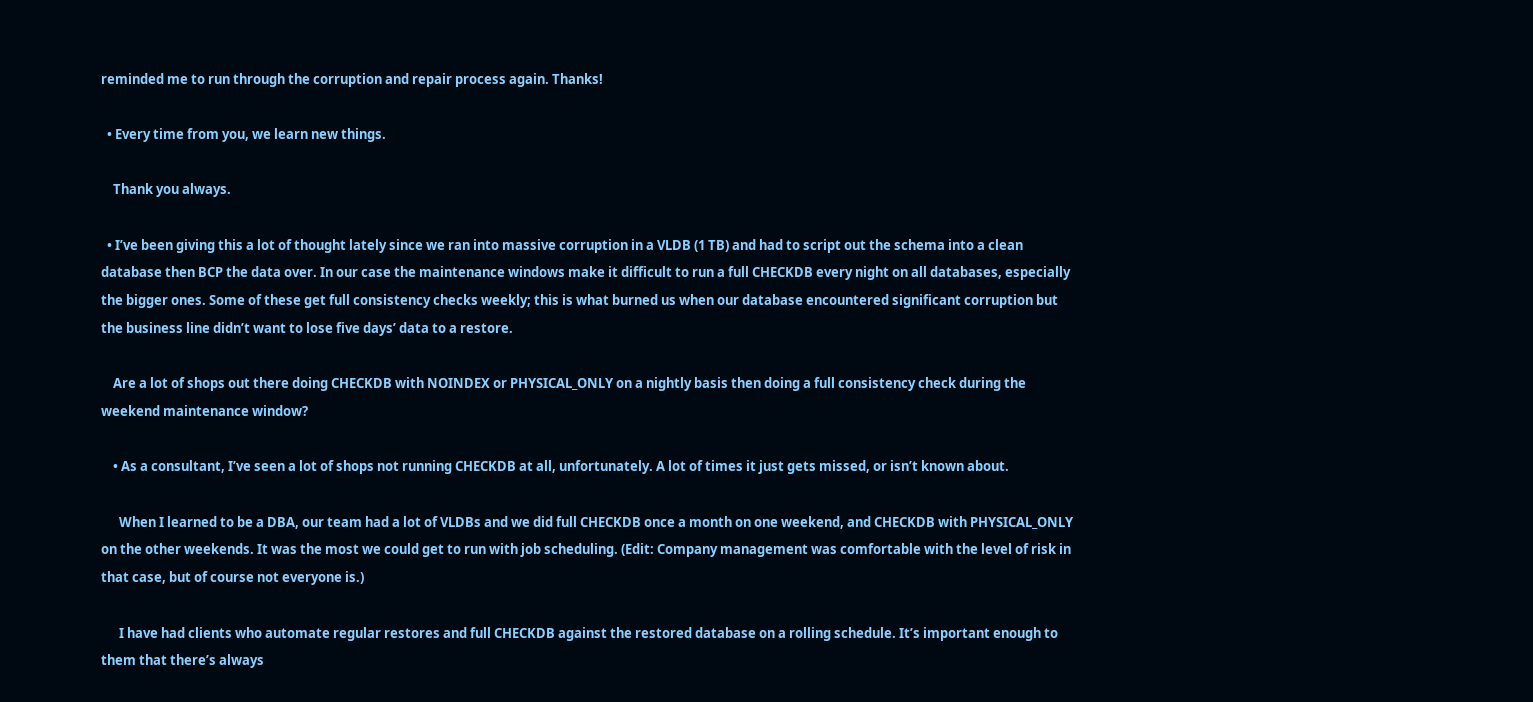reminded me to run through the corruption and repair process again. Thanks!

  • Every time from you, we learn new things.

    Thank you always.

  • I’ve been giving this a lot of thought lately since we ran into massive corruption in a VLDB (1 TB) and had to script out the schema into a clean database then BCP the data over. In our case the maintenance windows make it difficult to run a full CHECKDB every night on all databases, especially the bigger ones. Some of these get full consistency checks weekly; this is what burned us when our database encountered significant corruption but the business line didn’t want to lose five days’ data to a restore.

    Are a lot of shops out there doing CHECKDB with NOINDEX or PHYSICAL_ONLY on a nightly basis then doing a full consistency check during the weekend maintenance window?

    • As a consultant, I’ve seen a lot of shops not running CHECKDB at all, unfortunately. A lot of times it just gets missed, or isn’t known about.

      When I learned to be a DBA, our team had a lot of VLDBs and we did full CHECKDB once a month on one weekend, and CHECKDB with PHYSICAL_ONLY on the other weekends. It was the most we could get to run with job scheduling. (Edit: Company management was comfortable with the level of risk in that case, but of course not everyone is.)

      I have had clients who automate regular restores and full CHECKDB against the restored database on a rolling schedule. It’s important enough to them that there’s always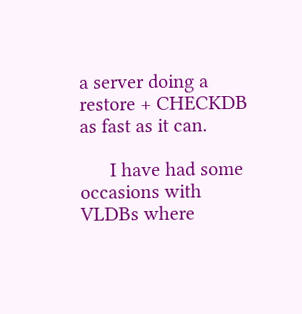a server doing a restore + CHECKDB as fast as it can.

      I have had some occasions with VLDBs where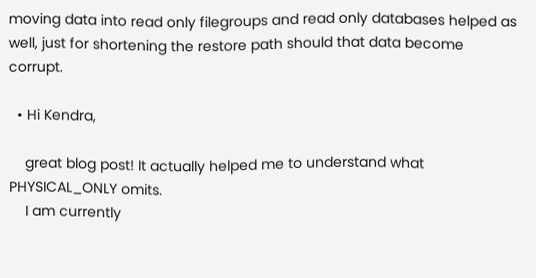moving data into read only filegroups and read only databases helped as well, just for shortening the restore path should that data become corrupt.

  • Hi Kendra,

    great blog post! It actually helped me to understand what PHYSICAL_ONLY omits.
    I am currently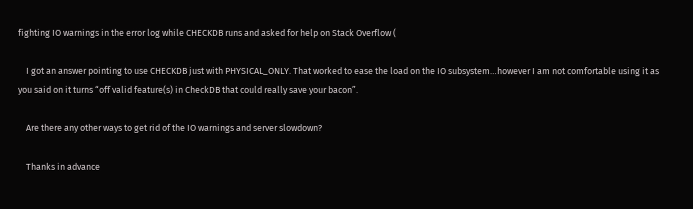fighting IO warnings in the error log while CHECKDB runs and asked for help on Stack Overflow (

    I got an answer pointing to use CHECKDB just with PHYSICAL_ONLY. That worked to ease the load on the IO subsystem…however I am not comfortable using it as you said on it turns “off valid feature(s) in CheckDB that could really save your bacon”.

    Are there any other ways to get rid of the IO warnings and server slowdown?

    Thanks in advance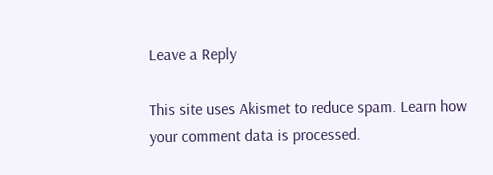Leave a Reply

This site uses Akismet to reduce spam. Learn how your comment data is processed.